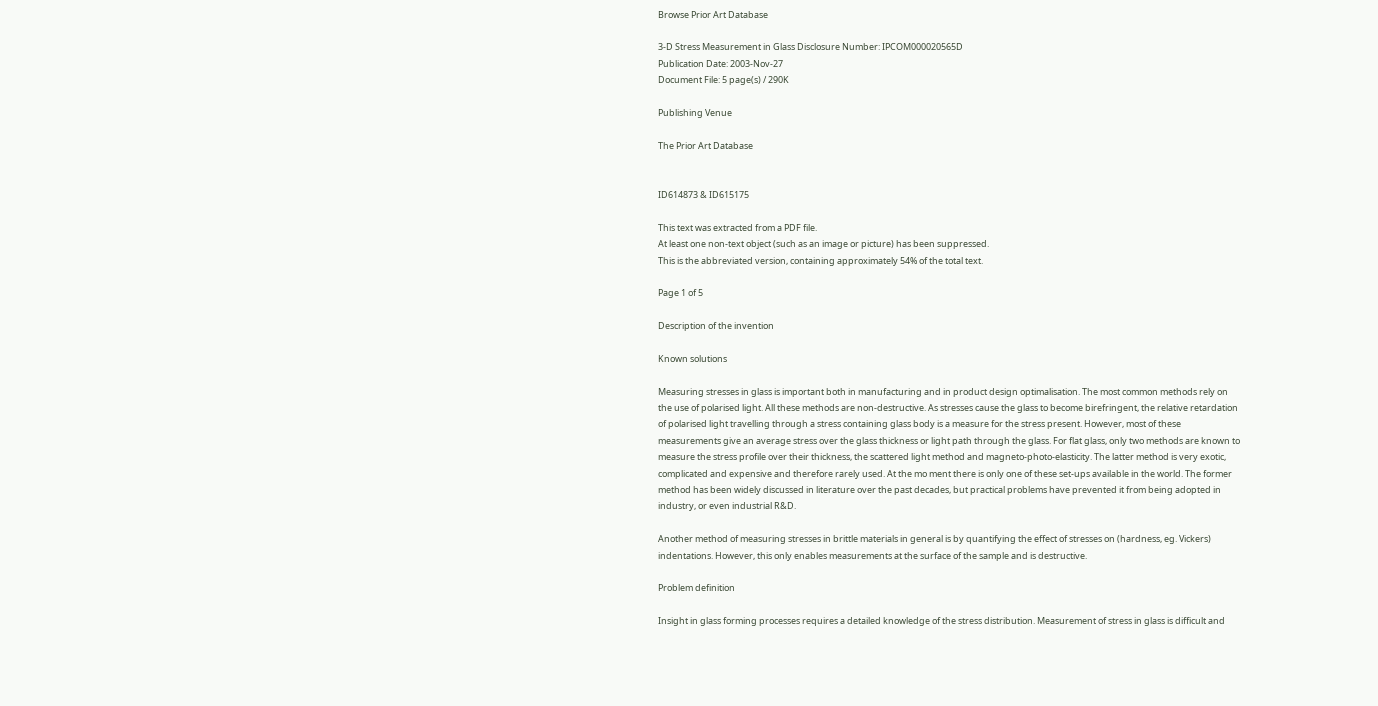Browse Prior Art Database

3-D Stress Measurement in Glass Disclosure Number: IPCOM000020565D
Publication Date: 2003-Nov-27
Document File: 5 page(s) / 290K

Publishing Venue

The Prior Art Database


ID614873 & ID615175

This text was extracted from a PDF file.
At least one non-text object (such as an image or picture) has been suppressed.
This is the abbreviated version, containing approximately 54% of the total text.

Page 1 of 5

Description of the invention

Known solutions

Measuring stresses in glass is important both in manufacturing and in product design optimalisation. The most common methods rely on the use of polarised light. All these methods are non-destructive. As stresses cause the glass to become birefringent, the relative retardation of polarised light travelling through a stress containing glass body is a measure for the stress present. However, most of these measurements give an average stress over the glass thickness or light path through the glass. For flat glass, only two methods are known to measure the stress profile over their thickness, the scattered light method and magneto-photo-elasticity. The latter method is very exotic, complicated and expensive and therefore rarely used. At the mo ment there is only one of these set-ups available in the world. The former method has been widely discussed in literature over the past decades, but practical problems have prevented it from being adopted in industry, or even industrial R&D.

Another method of measuring stresses in brittle materials in general is by quantifying the effect of stresses on (hardness, eg. Vickers) indentations. However, this only enables measurements at the surface of the sample and is destructive.

Problem definition

Insight in glass forming processes requires a detailed knowledge of the stress distribution. Measurement of stress in glass is difficult and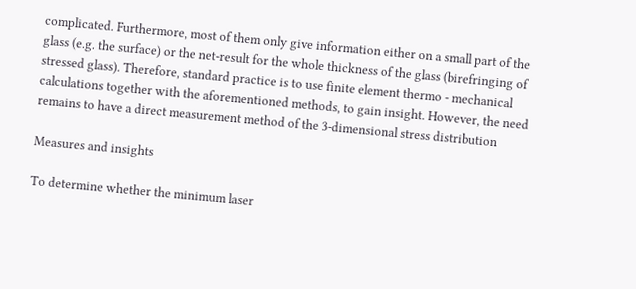complicated. Furthermore, most of them only give information either on a small part of the glass (e.g. the surface) or the net-result for the whole thickness of the glass (birefringing of stressed glass). Therefore, standard practice is to use finite element thermo - mechanical calculations together with the aforementioned methods, to gain insight. However, the need remains to have a direct measurement method of the 3-dimensional stress distribution

Measures and insights

To determine whether the minimum laser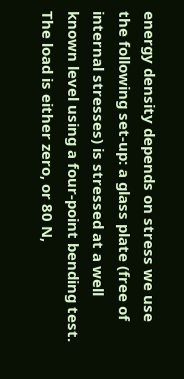energy density depends on stress we use the following set-up: a glass plate (free of internal stresses) is stressed at a well known level using a four-point bending test. The load is either zero, or 80 N,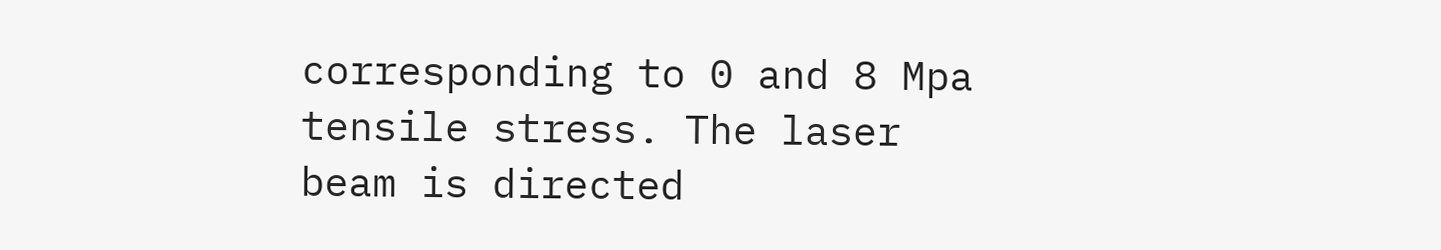corresponding to 0 and 8 Mpa tensile stress. The laser beam is directed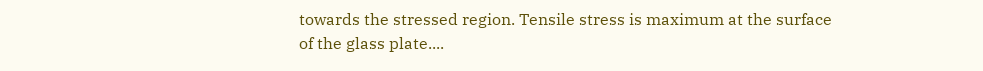towards the stressed region. Tensile stress is maximum at the surface of the glass plate....